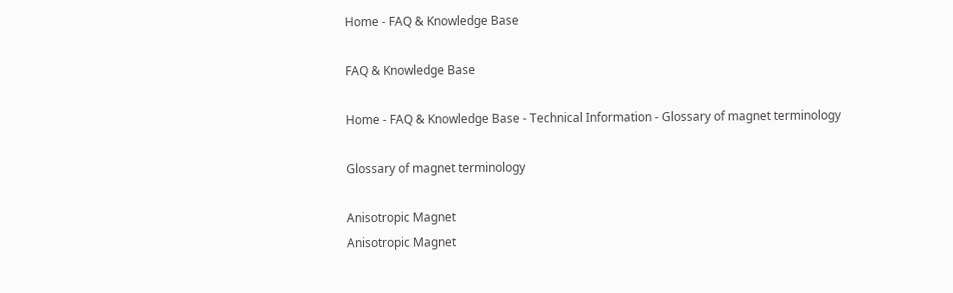Home - FAQ & Knowledge Base

FAQ & Knowledge Base

Home - FAQ & Knowledge Base - Technical Information - Glossary of magnet terminology

Glossary of magnet terminology

Anisotropic Magnet
Anisotropic Magnet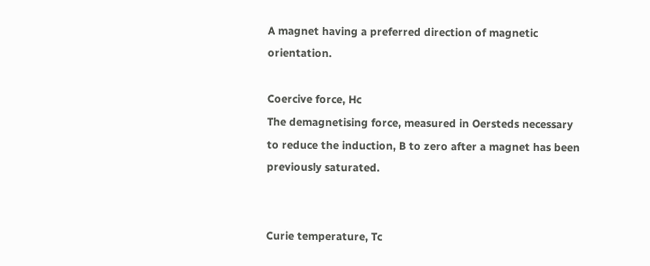A magnet having a preferred direction of magnetic orientation.

Coercive force, Hc
The demagnetising force, measured in Oersteds necessary to reduce the induction, B to zero after a magnet has been previously saturated.


Curie temperature, Tc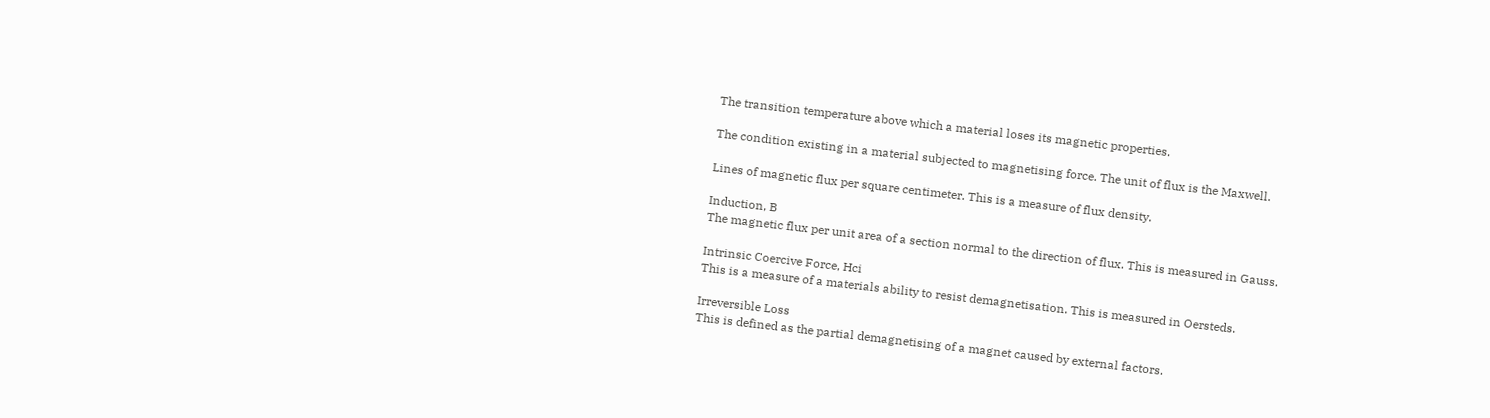The transition temperature above which a material loses its magnetic properties.

The condition existing in a material subjected to magnetising force. The unit of flux is the Maxwell.

Lines of magnetic flux per square centimeter. This is a measure of flux density.

Induction, B
The magnetic flux per unit area of a section normal to the direction of flux. This is measured in Gauss.

Intrinsic Coercive Force, Hci
This is a measure of a materials ability to resist demagnetisation. This is measured in Oersteds.

Irreversible Loss
This is defined as the partial demagnetising of a magnet caused by external factors.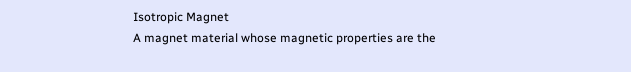Isotropic Magnet
A magnet material whose magnetic properties are the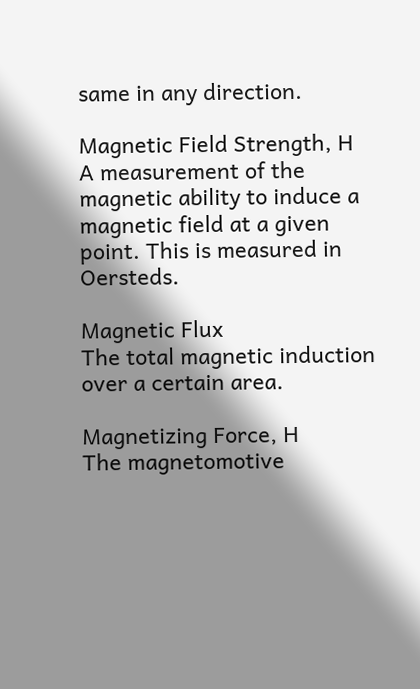same in any direction.

Magnetic Field Strength, H
A measurement of the magnetic ability to induce a magnetic field at a given point. This is measured in Oersteds.

Magnetic Flux
The total magnetic induction over a certain area.

Magnetizing Force, H
The magnetomotive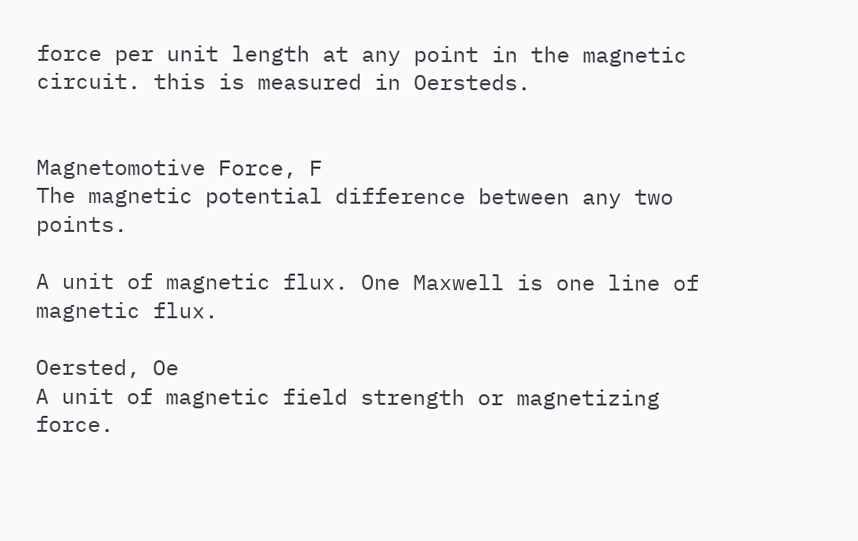force per unit length at any point in the magnetic circuit. this is measured in Oersteds.


Magnetomotive Force, F
The magnetic potential difference between any two points.

A unit of magnetic flux. One Maxwell is one line of magnetic flux.

Oersted, Oe
A unit of magnetic field strength or magnetizing force.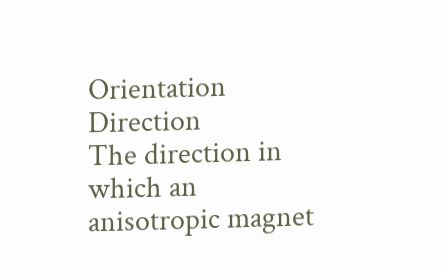Orientation Direction
The direction in which an anisotropic magnet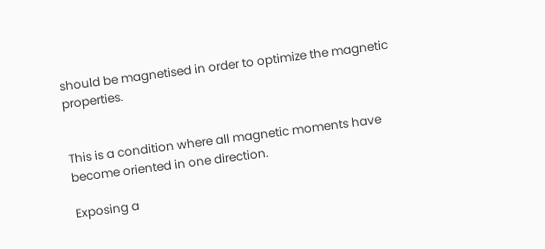should be magnetised in order to optimize the magnetic properties.


This is a condition where all magnetic moments have become oriented in one direction.

Exposing a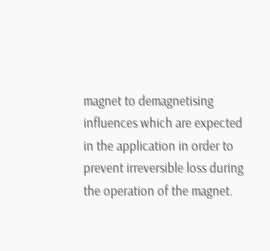magnet to demagnetising influences which are expected in the application in order to prevent irreversible loss during the operation of the magnet.